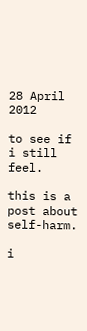28 April 2012

to see if i still feel.

this is a post about self-harm.

i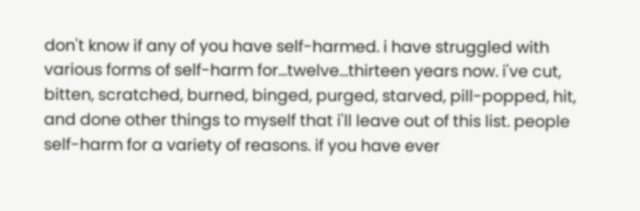don't know if any of you have self-harmed. i have struggled with various forms of self-harm for...twelve...thirteen years now. i've cut, bitten, scratched, burned, binged, purged, starved, pill-popped, hit, and done other things to myself that i'll leave out of this list. people self-harm for a variety of reasons. if you have ever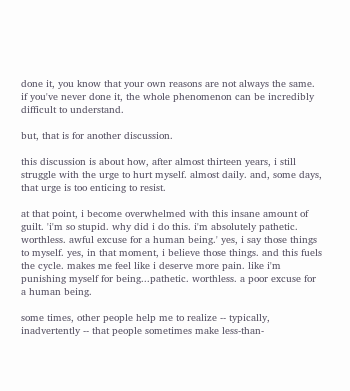done it, you know that your own reasons are not always the same. if you've never done it, the whole phenomenon can be incredibly difficult to understand.

but, that is for another discussion.

this discussion is about how, after almost thirteen years, i still struggle with the urge to hurt myself. almost daily. and, some days, that urge is too enticing to resist.

at that point, i become overwhelmed with this insane amount of guilt. 'i'm so stupid. why did i do this. i'm absolutely pathetic. worthless. awful excuse for a human being.' yes, i say those things to myself. yes, in that moment, i believe those things. and this fuels the cycle. makes me feel like i deserve more pain. like i'm punishing myself for being...pathetic. worthless. a poor excuse for a human being.

some times, other people help me to realize -- typically, inadvertently -- that people sometimes make less-than-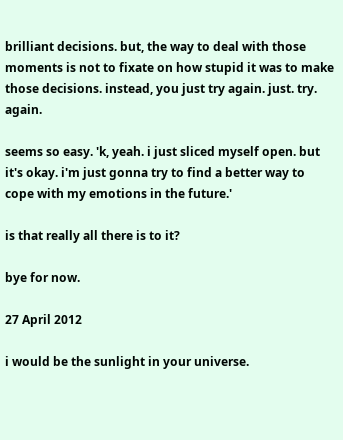brilliant decisions. but, the way to deal with those moments is not to fixate on how stupid it was to make those decisions. instead, you just try again. just. try. again.

seems so easy. 'k, yeah. i just sliced myself open. but it's okay. i'm just gonna try to find a better way to cope with my emotions in the future.'

is that really all there is to it?

bye for now.

27 April 2012

i would be the sunlight in your universe.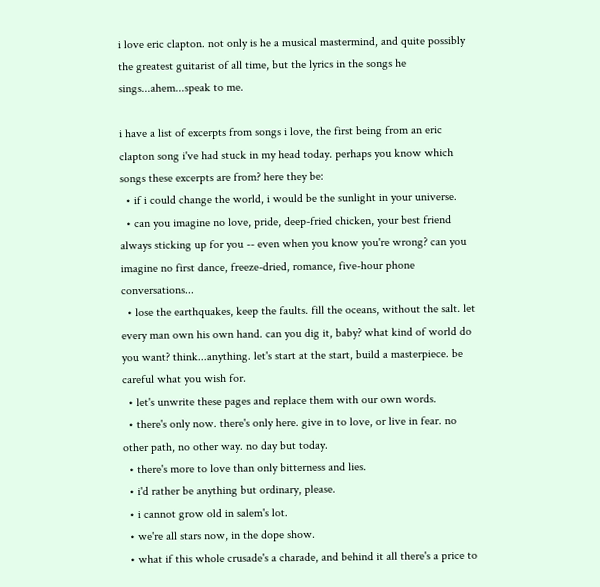i love eric clapton. not only is he a musical mastermind, and quite possibly the greatest guitarist of all time, but the lyrics in the songs he sings...ahem...speak to me.

i have a list of excerpts from songs i love, the first being from an eric clapton song i've had stuck in my head today. perhaps you know which songs these excerpts are from? here they be:
  • if i could change the world, i would be the sunlight in your universe.
  • can you imagine no love, pride, deep-fried chicken, your best friend always sticking up for you -- even when you know you're wrong? can you imagine no first dance, freeze-dried, romance, five-hour phone conversations...
  • lose the earthquakes, keep the faults. fill the oceans, without the salt. let every man own his own hand. can you dig it, baby? what kind of world do you want? think...anything. let's start at the start, build a masterpiece. be careful what you wish for.
  • let's unwrite these pages and replace them with our own words.
  • there's only now. there's only here. give in to love, or live in fear. no other path, no other way. no day but today.
  • there's more to love than only bitterness and lies.
  • i'd rather be anything but ordinary, please.
  • i cannot grow old in salem's lot.
  • we're all stars now, in the dope show.
  • what if this whole crusade's a charade, and behind it all there's a price to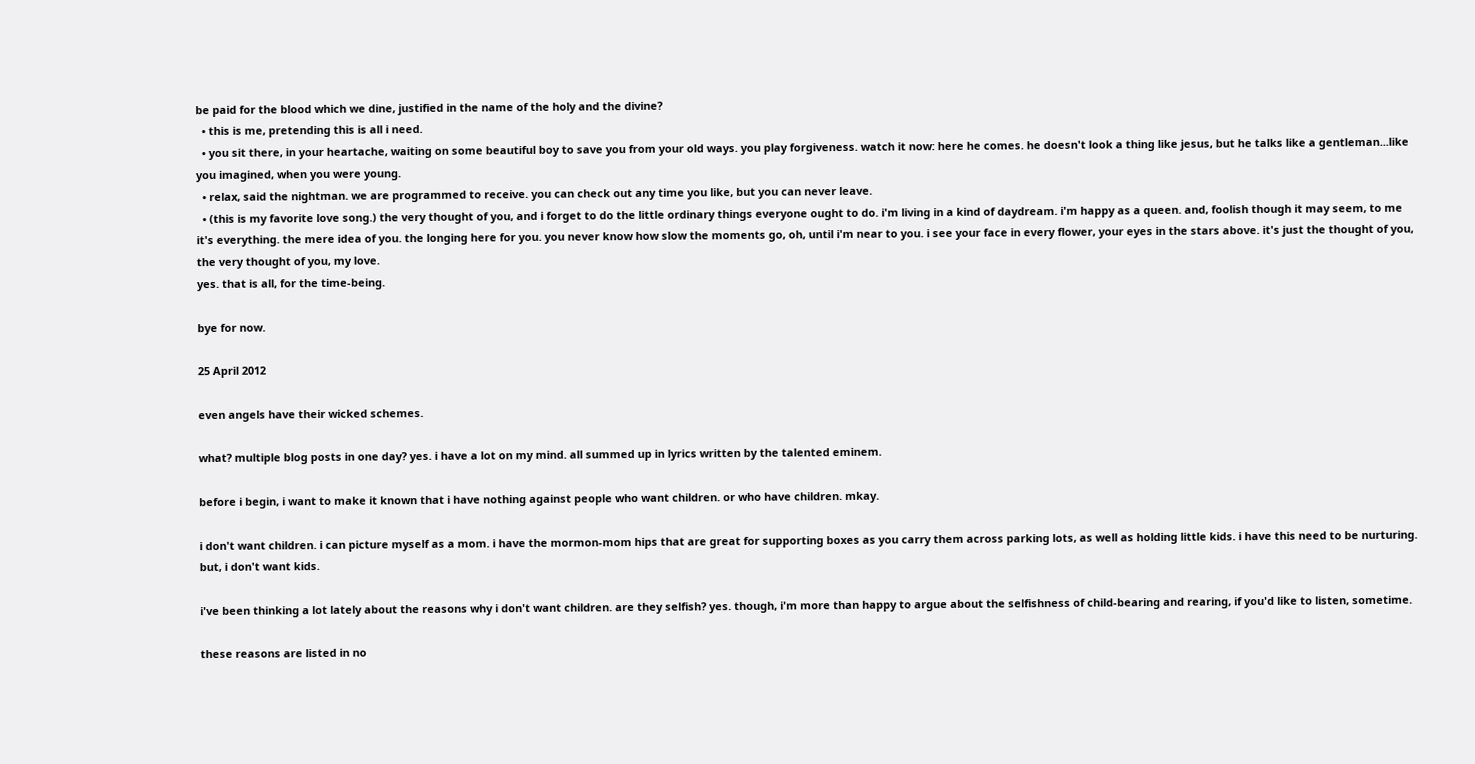be paid for the blood which we dine, justified in the name of the holy and the divine?
  • this is me, pretending this is all i need.
  • you sit there, in your heartache, waiting on some beautiful boy to save you from your old ways. you play forgiveness. watch it now: here he comes. he doesn't look a thing like jesus, but he talks like a gentleman...like you imagined, when you were young.
  • relax, said the nightman. we are programmed to receive. you can check out any time you like, but you can never leave.
  • (this is my favorite love song.) the very thought of you, and i forget to do the little ordinary things everyone ought to do. i'm living in a kind of daydream. i'm happy as a queen. and, foolish though it may seem, to me it's everything. the mere idea of you. the longing here for you. you never know how slow the moments go, oh, until i'm near to you. i see your face in every flower, your eyes in the stars above. it's just the thought of you, the very thought of you, my love.
yes. that is all, for the time-being.

bye for now.

25 April 2012

even angels have their wicked schemes.

what? multiple blog posts in one day? yes. i have a lot on my mind. all summed up in lyrics written by the talented eminem.

before i begin, i want to make it known that i have nothing against people who want children. or who have children. mkay.

i don't want children. i can picture myself as a mom. i have the mormon-mom hips that are great for supporting boxes as you carry them across parking lots, as well as holding little kids. i have this need to be nurturing. but, i don't want kids.

i've been thinking a lot lately about the reasons why i don't want children. are they selfish? yes. though, i'm more than happy to argue about the selfishness of child-bearing and rearing, if you'd like to listen, sometime.

these reasons are listed in no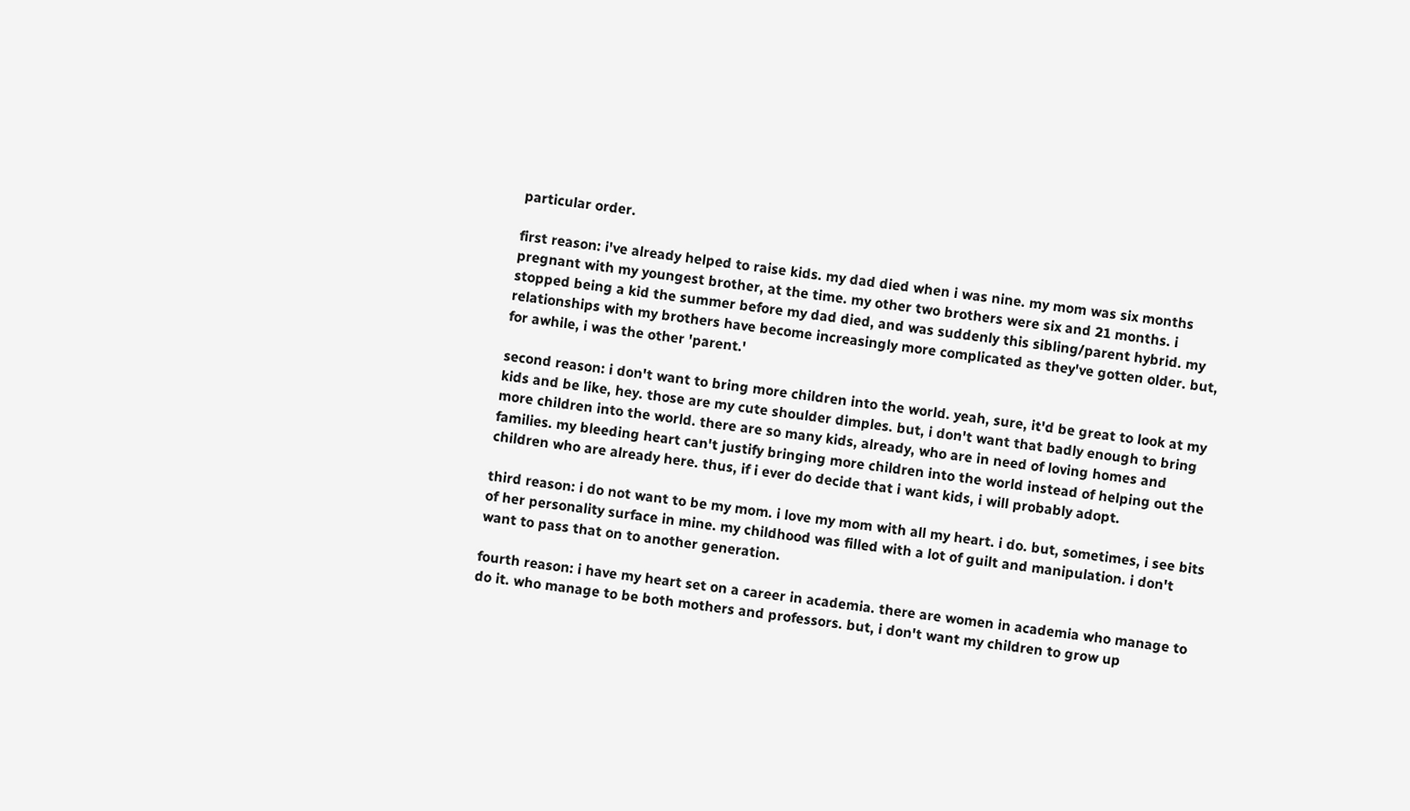particular order.

first reason: i've already helped to raise kids. my dad died when i was nine. my mom was six months pregnant with my youngest brother, at the time. my other two brothers were six and 21 months. i stopped being a kid the summer before my dad died, and was suddenly this sibling/parent hybrid. my relationships with my brothers have become increasingly more complicated as they've gotten older. but, for awhile, i was the other 'parent.'

second reason: i don't want to bring more children into the world. yeah, sure, it'd be great to look at my kids and be like, hey. those are my cute shoulder dimples. but, i don't want that badly enough to bring more children into the world. there are so many kids, already, who are in need of loving homes and families. my bleeding heart can't justify bringing more children into the world instead of helping out the children who are already here. thus, if i ever do decide that i want kids, i will probably adopt.

third reason: i do not want to be my mom. i love my mom with all my heart. i do. but, sometimes, i see bits of her personality surface in mine. my childhood was filled with a lot of guilt and manipulation. i don't want to pass that on to another generation.

fourth reason: i have my heart set on a career in academia. there are women in academia who manage to do it. who manage to be both mothers and professors. but, i don't want my children to grow up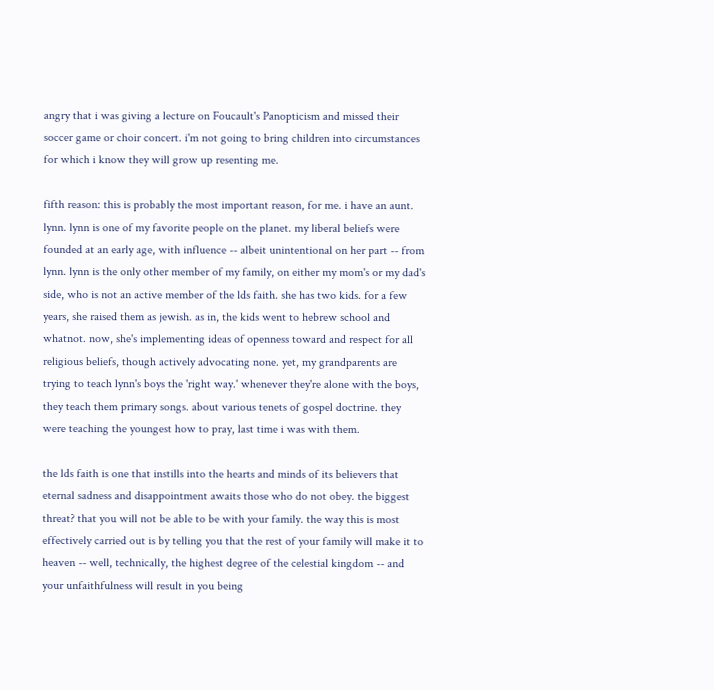angry that i was giving a lecture on Foucault's Panopticism and missed their soccer game or choir concert. i'm not going to bring children into circumstances for which i know they will grow up resenting me.

fifth reason: this is probably the most important reason, for me. i have an aunt. lynn. lynn is one of my favorite people on the planet. my liberal beliefs were founded at an early age, with influence -- albeit unintentional on her part -- from lynn. lynn is the only other member of my family, on either my mom's or my dad's side, who is not an active member of the lds faith. she has two kids. for a few years, she raised them as jewish. as in, the kids went to hebrew school and whatnot. now, she's implementing ideas of openness toward and respect for all religious beliefs, though actively advocating none. yet, my grandparents are trying to teach lynn's boys the 'right way.' whenever they're alone with the boys, they teach them primary songs. about various tenets of gospel doctrine. they were teaching the youngest how to pray, last time i was with them.

the lds faith is one that instills into the hearts and minds of its believers that eternal sadness and disappointment awaits those who do not obey. the biggest threat? that you will not be able to be with your family. the way this is most effectively carried out is by telling you that the rest of your family will make it to heaven -- well, technically, the highest degree of the celestial kingdom -- and your unfaithfulness will result in you being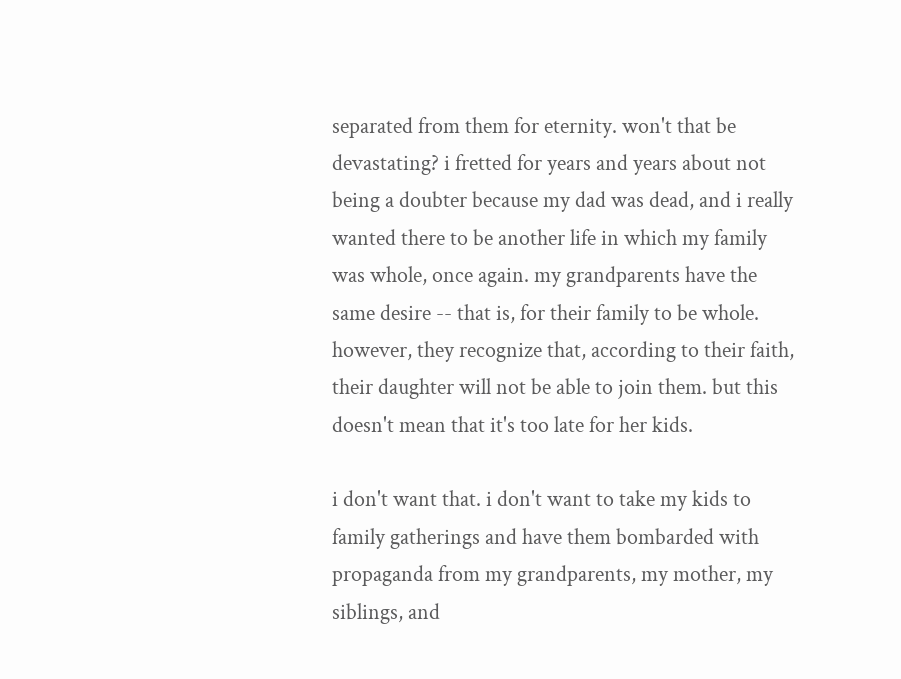separated from them for eternity. won't that be devastating? i fretted for years and years about not being a doubter because my dad was dead, and i really wanted there to be another life in which my family was whole, once again. my grandparents have the same desire -- that is, for their family to be whole. however, they recognize that, according to their faith, their daughter will not be able to join them. but this doesn't mean that it's too late for her kids.

i don't want that. i don't want to take my kids to family gatherings and have them bombarded with propaganda from my grandparents, my mother, my siblings, and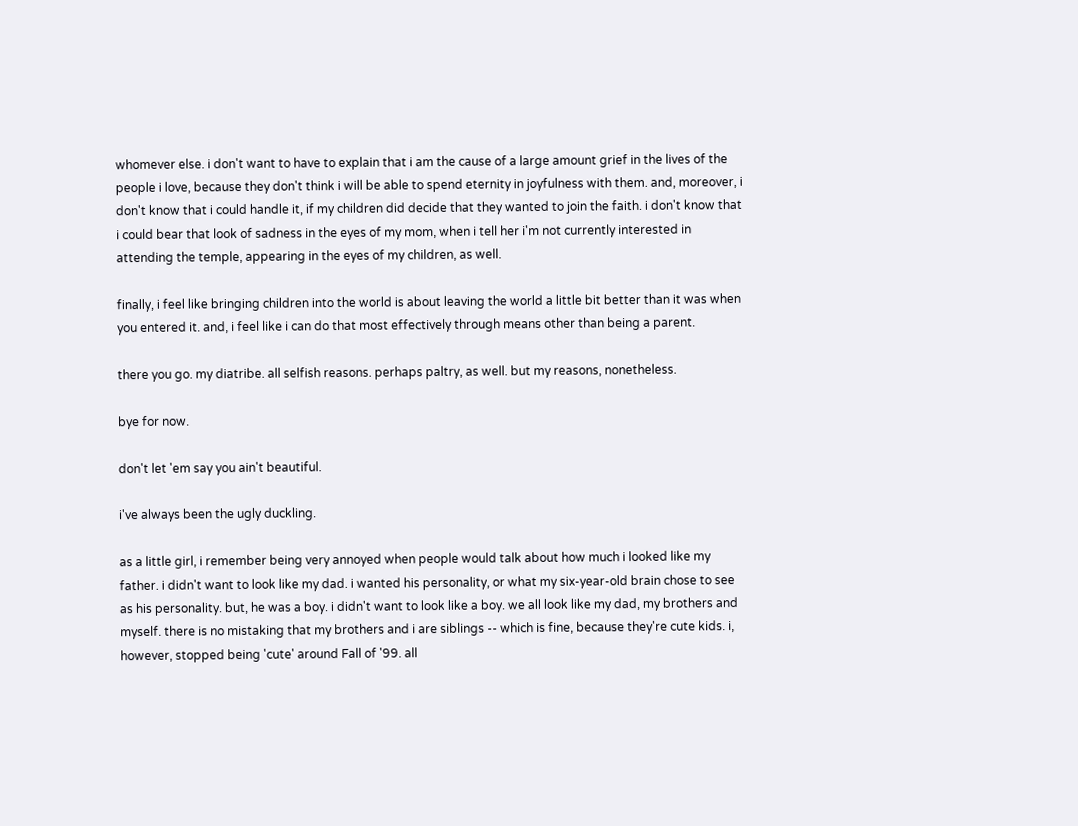whomever else. i don't want to have to explain that i am the cause of a large amount grief in the lives of the people i love, because they don't think i will be able to spend eternity in joyfulness with them. and, moreover, i don't know that i could handle it, if my children did decide that they wanted to join the faith. i don't know that i could bear that look of sadness in the eyes of my mom, when i tell her i'm not currently interested in attending the temple, appearing in the eyes of my children, as well.

finally, i feel like bringing children into the world is about leaving the world a little bit better than it was when you entered it. and, i feel like i can do that most effectively through means other than being a parent.

there you go. my diatribe. all selfish reasons. perhaps paltry, as well. but my reasons, nonetheless.

bye for now.

don't let 'em say you ain't beautiful.

i've always been the ugly duckling.

as a little girl, i remember being very annoyed when people would talk about how much i looked like my father. i didn't want to look like my dad. i wanted his personality, or what my six-year-old brain chose to see as his personality. but, he was a boy. i didn't want to look like a boy. we all look like my dad, my brothers and myself. there is no mistaking that my brothers and i are siblings -- which is fine, because they're cute kids. i, however, stopped being 'cute' around Fall of '99. all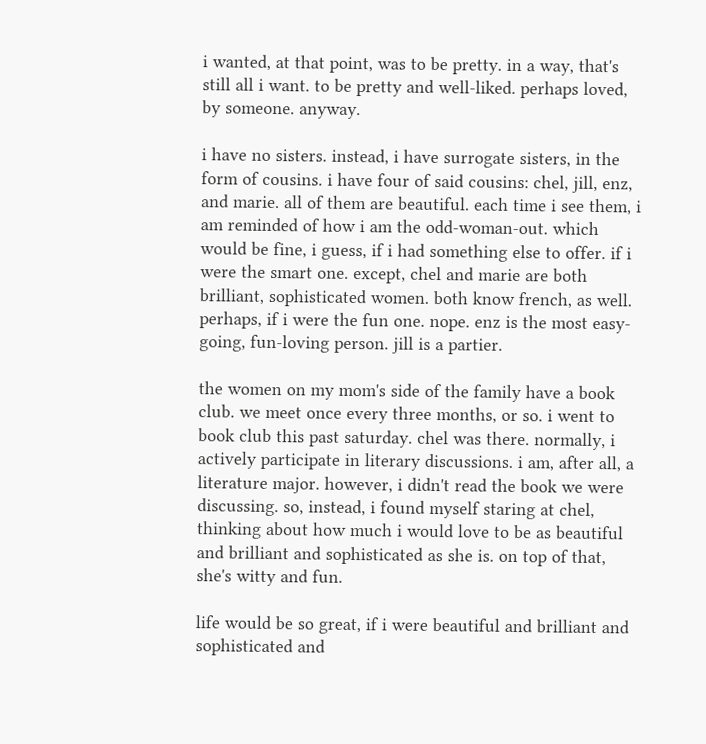i wanted, at that point, was to be pretty. in a way, that's still all i want. to be pretty and well-liked. perhaps loved, by someone. anyway.

i have no sisters. instead, i have surrogate sisters, in the form of cousins. i have four of said cousins: chel, jill, enz, and marie. all of them are beautiful. each time i see them, i am reminded of how i am the odd-woman-out. which would be fine, i guess, if i had something else to offer. if i were the smart one. except, chel and marie are both brilliant, sophisticated women. both know french, as well. perhaps, if i were the fun one. nope. enz is the most easy-going, fun-loving person. jill is a partier.

the women on my mom's side of the family have a book club. we meet once every three months, or so. i went to book club this past saturday. chel was there. normally, i actively participate in literary discussions. i am, after all, a literature major. however, i didn't read the book we were discussing. so, instead, i found myself staring at chel, thinking about how much i would love to be as beautiful and brilliant and sophisticated as she is. on top of that, she's witty and fun.

life would be so great, if i were beautiful and brilliant and sophisticated and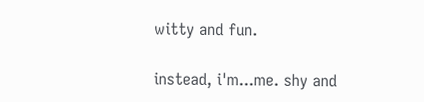witty and fun.

instead, i'm...me. shy and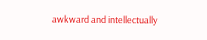awkward and intellectually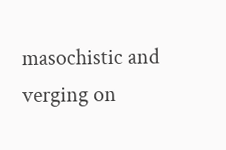masochistic and verging on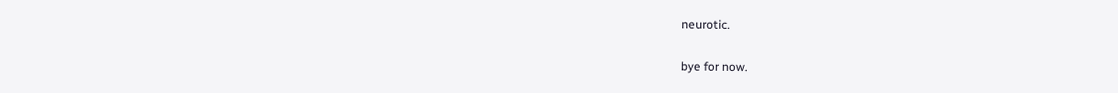neurotic.


bye for now.